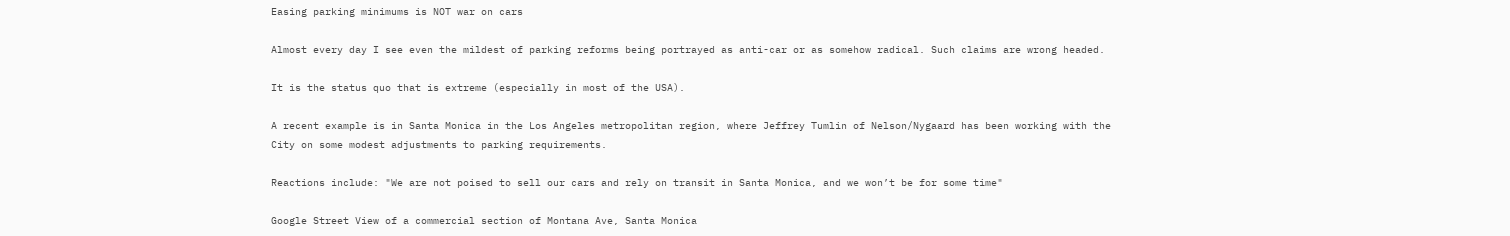Easing parking minimums is NOT war on cars

Almost every day I see even the mildest of parking reforms being portrayed as anti-car or as somehow radical. Such claims are wrong headed.

It is the status quo that is extreme (especially in most of the USA).

A recent example is in Santa Monica in the Los Angeles metropolitan region, where Jeffrey Tumlin of Nelson/Nygaard has been working with the City on some modest adjustments to parking requirements.

Reactions include: "We are not poised to sell our cars and rely on transit in Santa Monica, and we won’t be for some time"

Google Street View of a commercial section of Montana Ave, Santa Monica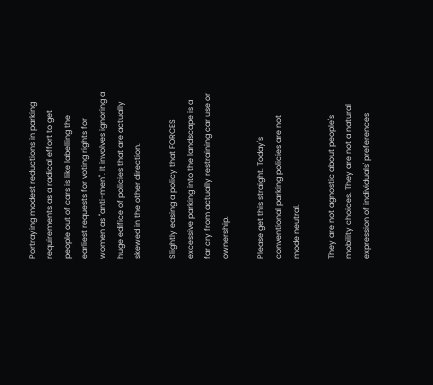Portraying modest reductions in parking requirements as a radical effort to get people out of cars is like labelling the earliest requests for voting rights for women as "anti-men". It involves ignoring a huge edifice of policies that are actually skewed in the other direction.

Slightly easing a policy that FORCES excessive parking into the landscape is a far cry from actually restraining car use or ownership.

Please get this straight. Today's conventional parking policies are not mode neutral.

They are not agnostic about people's mobility choices. They are not a natural expression of individuals' preferences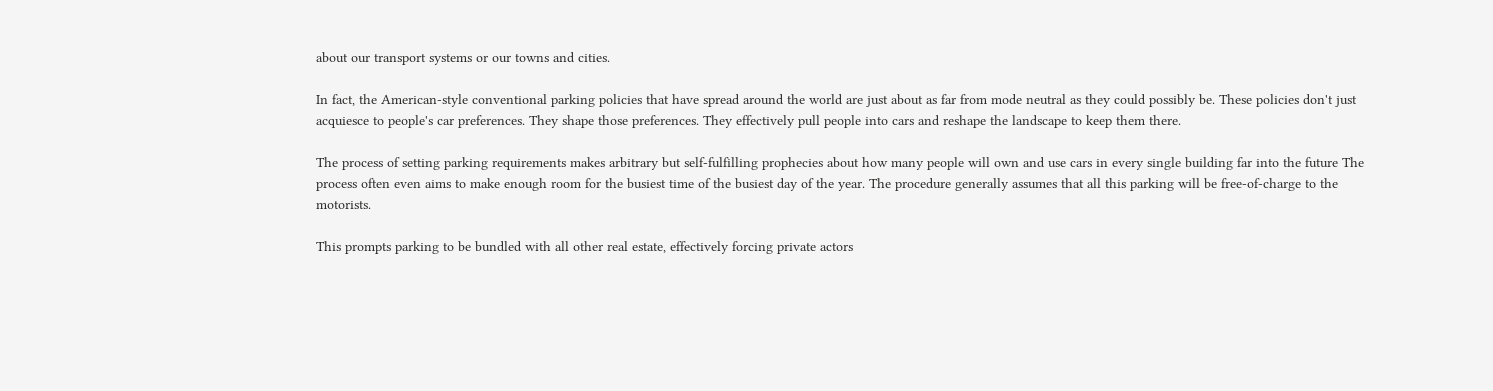about our transport systems or our towns and cities.

In fact, the American-style conventional parking policies that have spread around the world are just about as far from mode neutral as they could possibly be. These policies don't just acquiesce to people's car preferences. They shape those preferences. They effectively pull people into cars and reshape the landscape to keep them there.

The process of setting parking requirements makes arbitrary but self-fulfilling prophecies about how many people will own and use cars in every single building far into the future The process often even aims to make enough room for the busiest time of the busiest day of the year. The procedure generally assumes that all this parking will be free-of-charge to the motorists.

This prompts parking to be bundled with all other real estate, effectively forcing private actors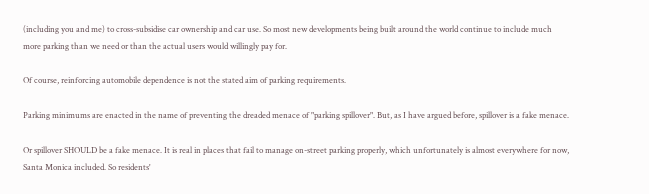(including you and me) to cross-subsidise car ownership and car use. So most new developments being built around the world continue to include much more parking than we need or than the actual users would willingly pay for.

Of course, reinforcing automobile dependence is not the stated aim of parking requirements.

Parking minimums are enacted in the name of preventing the dreaded menace of "parking spillover". But, as I have argued before, spillover is a fake menace.

Or spillover SHOULD be a fake menace. It is real in places that fail to manage on-street parking properly, which unfortunately is almost everywhere for now, Santa Monica included. So residents'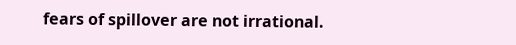fears of spillover are not irrational.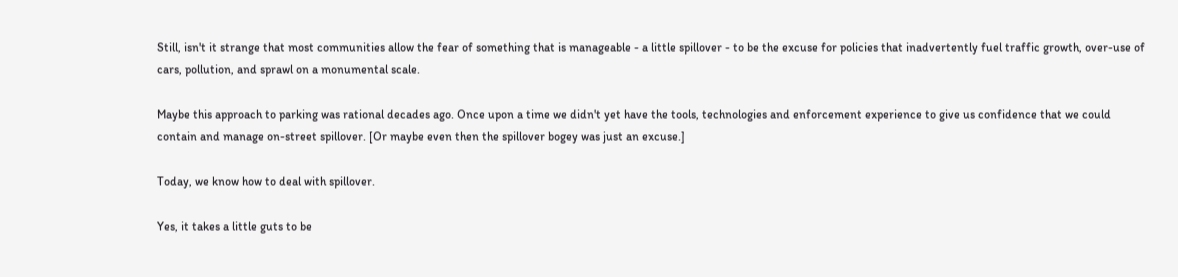Still, isn't it strange that most communities allow the fear of something that is manageable - a little spillover - to be the excuse for policies that inadvertently fuel traffic growth, over-use of cars, pollution, and sprawl on a monumental scale.

Maybe this approach to parking was rational decades ago. Once upon a time we didn't yet have the tools, technologies and enforcement experience to give us confidence that we could contain and manage on-street spillover. [Or maybe even then the spillover bogey was just an excuse.]

Today, we know how to deal with spillover.

Yes, it takes a little guts to be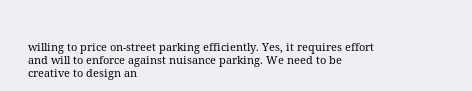willing to price on-street parking efficiently. Yes, it requires effort and will to enforce against nuisance parking. We need to be creative to design an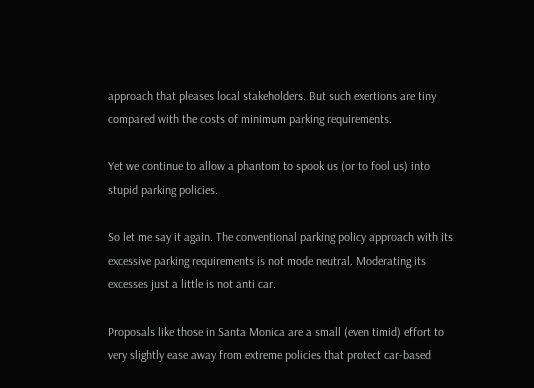approach that pleases local stakeholders. But such exertions are tiny compared with the costs of minimum parking requirements.

Yet we continue to allow a phantom to spook us (or to fool us) into stupid parking policies.

So let me say it again. The conventional parking policy approach with its excessive parking requirements is not mode neutral. Moderating its excesses just a little is not anti car.

Proposals like those in Santa Monica are a small (even timid) effort to very slightly ease away from extreme policies that protect car-based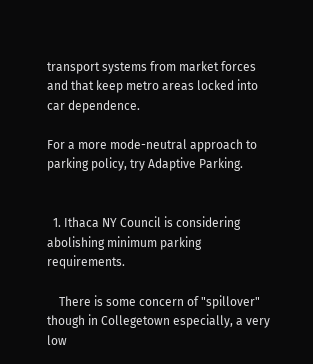transport systems from market forces and that keep metro areas locked into car dependence.

For a more mode-neutral approach to parking policy, try Adaptive Parking.


  1. Ithaca NY Council is considering abolishing minimum parking requirements.

    There is some concern of "spillover" though in Collegetown especially, a very low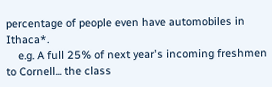percentage of people even have automobiles in Ithaca*.
    e.g. A full 25% of next year's incoming freshmen to Cornell... the class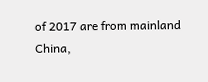of 2017 are from mainland China,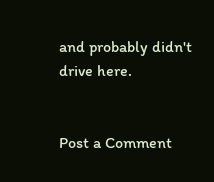and probably didn't drive here.


Post a Comment